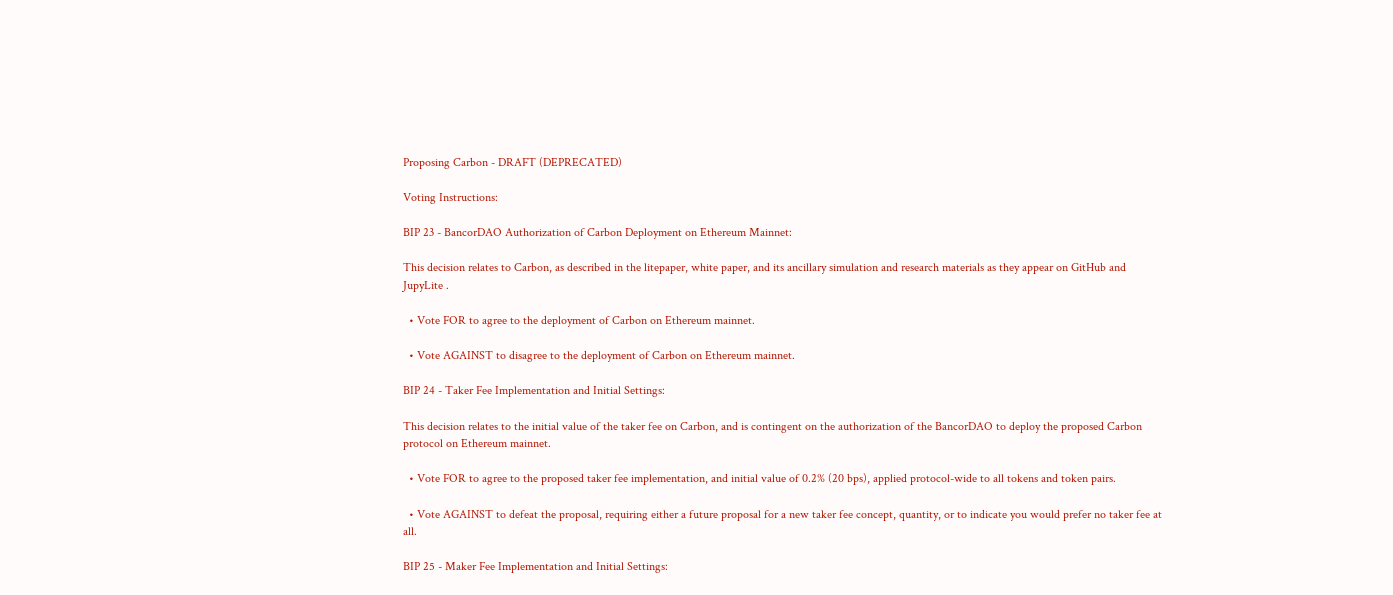Proposing Carbon - DRAFT (DEPRECATED)

Voting Instructions:

BIP 23 - BancorDAO Authorization of Carbon Deployment on Ethereum Mainnet:

This decision relates to Carbon, as described in the litepaper, white paper, and its ancillary simulation and research materials as they appear on GitHub and JupyLite .

  • Vote FOR to agree to the deployment of Carbon on Ethereum mainnet.

  • Vote AGAINST to disagree to the deployment of Carbon on Ethereum mainnet.

BIP 24 - Taker Fee Implementation and Initial Settings:

This decision relates to the initial value of the taker fee on Carbon, and is contingent on the authorization of the BancorDAO to deploy the proposed Carbon protocol on Ethereum mainnet.

  • Vote FOR to agree to the proposed taker fee implementation, and initial value of 0.2% (20 bps), applied protocol-wide to all tokens and token pairs.

  • Vote AGAINST to defeat the proposal, requiring either a future proposal for a new taker fee concept, quantity, or to indicate you would prefer no taker fee at all.

BIP 25 - Maker Fee Implementation and Initial Settings: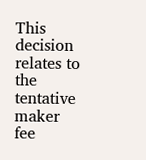This decision relates to the tentative maker fee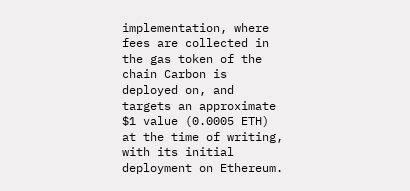implementation, where fees are collected in the gas token of the chain Carbon is deployed on, and targets an approximate $1 value (0.0005 ETH) at the time of writing, with its initial deployment on Ethereum.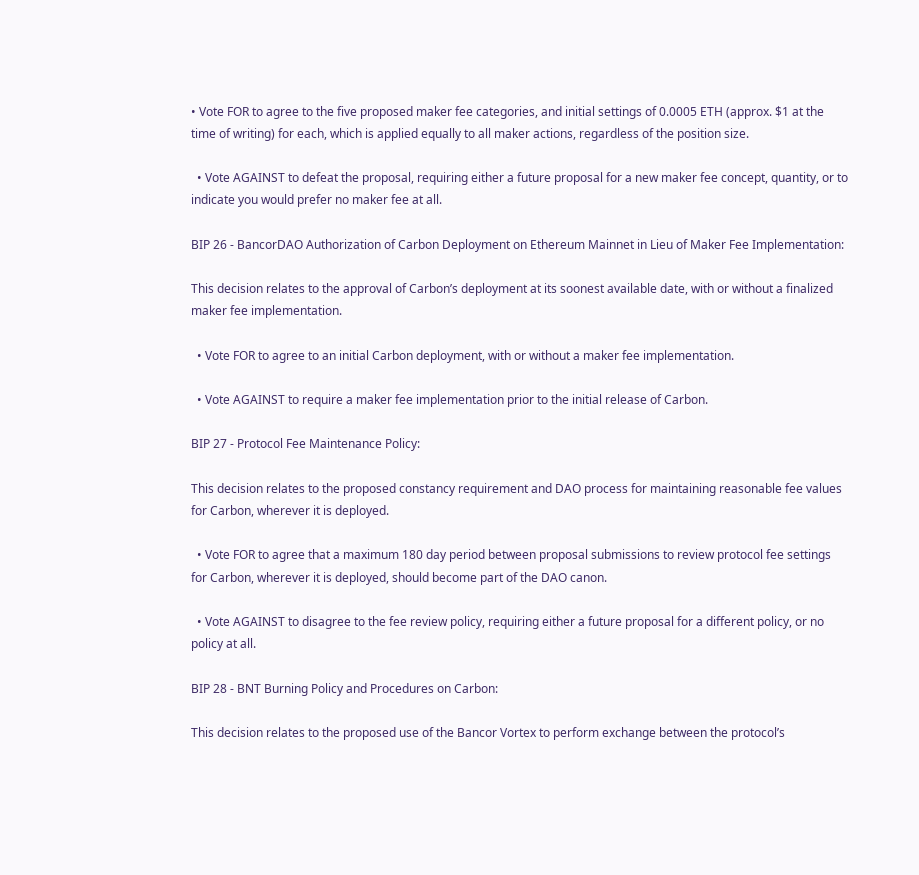• Vote FOR to agree to the five proposed maker fee categories, and initial settings of 0.0005 ETH (approx. $1 at the time of writing) for each, which is applied equally to all maker actions, regardless of the position size.

  • Vote AGAINST to defeat the proposal, requiring either a future proposal for a new maker fee concept, quantity, or to indicate you would prefer no maker fee at all.

BIP 26 - BancorDAO Authorization of Carbon Deployment on Ethereum Mainnet in Lieu of Maker Fee Implementation:

This decision relates to the approval of Carbon’s deployment at its soonest available date, with or without a finalized maker fee implementation.

  • Vote FOR to agree to an initial Carbon deployment, with or without a maker fee implementation.

  • Vote AGAINST to require a maker fee implementation prior to the initial release of Carbon.

BIP 27 - Protocol Fee Maintenance Policy:

This decision relates to the proposed constancy requirement and DAO process for maintaining reasonable fee values for Carbon, wherever it is deployed.

  • Vote FOR to agree that a maximum 180 day period between proposal submissions to review protocol fee settings for Carbon, wherever it is deployed, should become part of the DAO canon.

  • Vote AGAINST to disagree to the fee review policy, requiring either a future proposal for a different policy, or no policy at all.

BIP 28 - BNT Burning Policy and Procedures on Carbon:

This decision relates to the proposed use of the Bancor Vortex to perform exchange between the protocol’s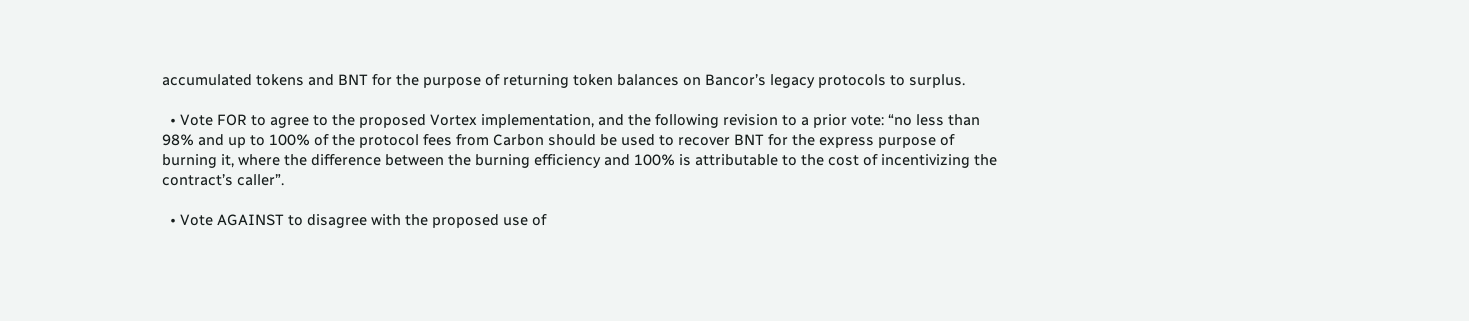accumulated tokens and BNT for the purpose of returning token balances on Bancor’s legacy protocols to surplus.

  • Vote FOR to agree to the proposed Vortex implementation, and the following revision to a prior vote: “no less than 98% and up to 100% of the protocol fees from Carbon should be used to recover BNT for the express purpose of burning it, where the difference between the burning efficiency and 100% is attributable to the cost of incentivizing the contract’s caller”.

  • Vote AGAINST to disagree with the proposed use of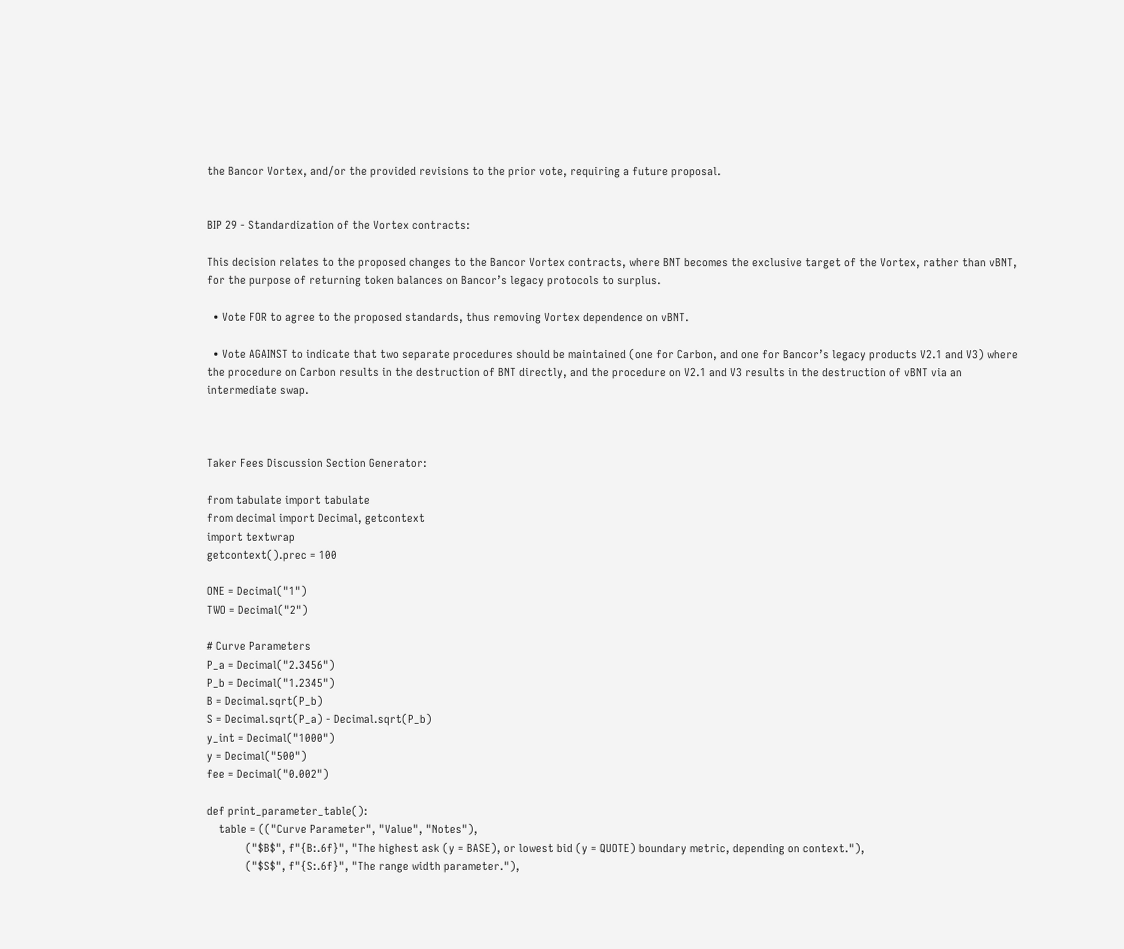the Bancor Vortex, and/or the provided revisions to the prior vote, requiring a future proposal.


BIP 29 - Standardization of the Vortex contracts:

This decision relates to the proposed changes to the Bancor Vortex contracts, where BNT becomes the exclusive target of the Vortex, rather than vBNT, for the purpose of returning token balances on Bancor’s legacy protocols to surplus.

  • Vote FOR to agree to the proposed standards, thus removing Vortex dependence on vBNT.

  • Vote AGAINST to indicate that two separate procedures should be maintained (one for Carbon, and one for Bancor’s legacy products V2.1 and V3) where the procedure on Carbon results in the destruction of BNT directly, and the procedure on V2.1 and V3 results in the destruction of vBNT via an intermediate swap.



Taker Fees Discussion Section Generator:

from tabulate import tabulate
from decimal import Decimal, getcontext
import textwrap
getcontext().prec = 100

ONE = Decimal("1")
TWO = Decimal("2")

# Curve Parameters
P_a = Decimal("2.3456")
P_b = Decimal("1.2345")
B = Decimal.sqrt(P_b)
S = Decimal.sqrt(P_a) - Decimal.sqrt(P_b)
y_int = Decimal("1000")
y = Decimal("500")
fee = Decimal("0.002")

def print_parameter_table():
    table = (("Curve Parameter", "Value", "Notes"),
             ("$B$", f"{B:.6f}", "The highest ask (y = BASE), or lowest bid (y = QUOTE) boundary metric, depending on context."),
             ("$S$", f"{S:.6f}", "The range width parameter."),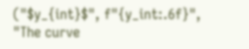("$y_{int}$", f"{y_int:.6f}", "The curve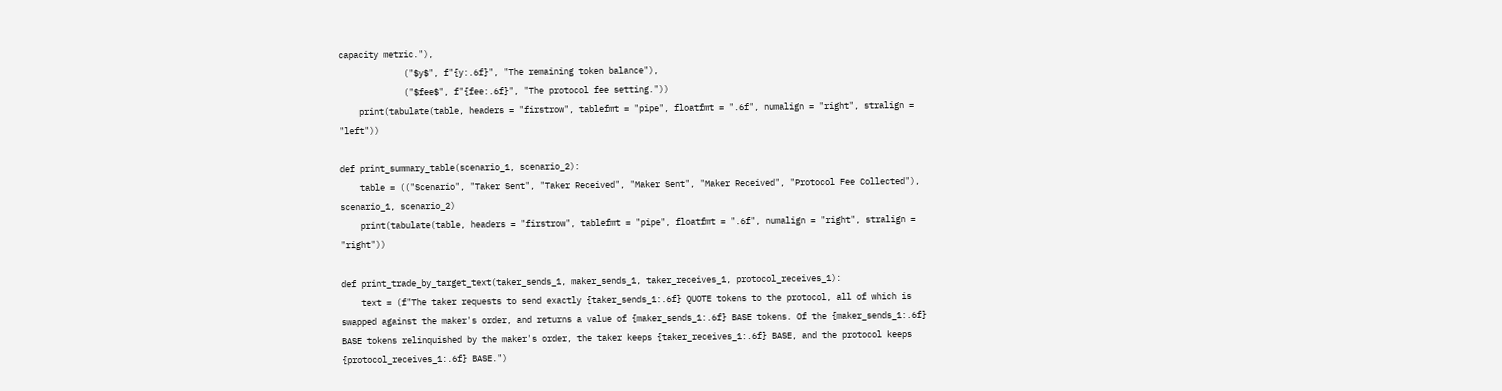capacity metric."),
             ("$y$", f"{y:.6f}", "The remaining token balance"),
             ("$fee$", f"{fee:.6f}", "The protocol fee setting."))
    print(tabulate(table, headers = "firstrow", tablefmt = "pipe", floatfmt = ".6f", numalign = "right", stralign = "left"))

def print_summary_table(scenario_1, scenario_2):
    table = (("Scenario", "Taker Sent", "Taker Received", "Maker Sent", "Maker Received", "Protocol Fee Collected"), scenario_1, scenario_2)
    print(tabulate(table, headers = "firstrow", tablefmt = "pipe", floatfmt = ".6f", numalign = "right", stralign = "right"))

def print_trade_by_target_text(taker_sends_1, maker_sends_1, taker_receives_1, protocol_receives_1):
    text = (f"The taker requests to send exactly {taker_sends_1:.6f} QUOTE tokens to the protocol, all of which is swapped against the maker's order, and returns a value of {maker_sends_1:.6f} BASE tokens. Of the {maker_sends_1:.6f} BASE tokens relinquished by the maker's order, the taker keeps {taker_receives_1:.6f} BASE, and the protocol keeps {protocol_receives_1:.6f} BASE.")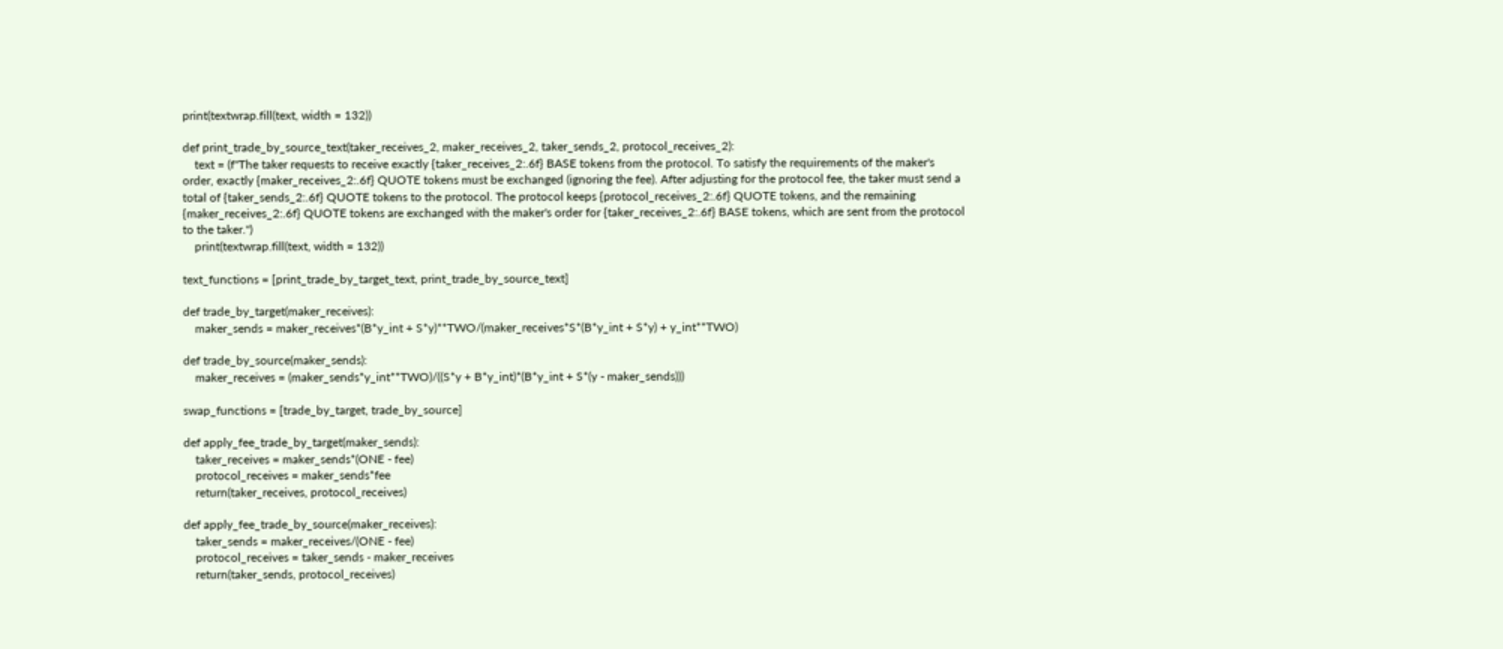print(textwrap.fill(text, width = 132))

def print_trade_by_source_text(taker_receives_2, maker_receives_2, taker_sends_2, protocol_receives_2):
    text = (f"The taker requests to receive exactly {taker_receives_2:.6f} BASE tokens from the protocol. To satisfy the requirements of the maker's order, exactly {maker_receives_2:.6f} QUOTE tokens must be exchanged (ignoring the fee). After adjusting for the protocol fee, the taker must send a total of {taker_sends_2:.6f} QUOTE tokens to the protocol. The protocol keeps {protocol_receives_2:.6f} QUOTE tokens, and the remaining {maker_receives_2:.6f} QUOTE tokens are exchanged with the maker's order for {taker_receives_2:.6f} BASE tokens, which are sent from the protocol to the taker.")
    print(textwrap.fill(text, width = 132))

text_functions = [print_trade_by_target_text, print_trade_by_source_text]

def trade_by_target(maker_receives):
    maker_sends = maker_receives*(B*y_int + S*y)**TWO/(maker_receives*S*(B*y_int + S*y) + y_int**TWO)

def trade_by_source(maker_sends):
    maker_receives = (maker_sends*y_int**TWO)/((S*y + B*y_int)*(B*y_int + S*(y - maker_sends)))

swap_functions = [trade_by_target, trade_by_source]

def apply_fee_trade_by_target(maker_sends):
    taker_receives = maker_sends*(ONE - fee)
    protocol_receives = maker_sends*fee
    return(taker_receives, protocol_receives)

def apply_fee_trade_by_source(maker_receives):
    taker_sends = maker_receives/(ONE - fee)
    protocol_receives = taker_sends - maker_receives
    return(taker_sends, protocol_receives)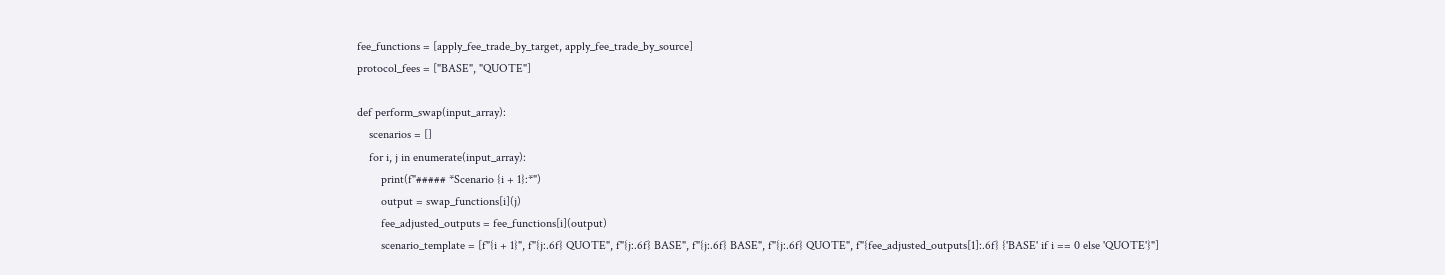fee_functions = [apply_fee_trade_by_target, apply_fee_trade_by_source]
protocol_fees = ["BASE", "QUOTE"]

def perform_swap(input_array):
    scenarios = []
    for i, j in enumerate(input_array):
        print(f"##### *Scenario {i + 1}:*")
        output = swap_functions[i](j)
        fee_adjusted_outputs = fee_functions[i](output)
        scenario_template = [f"{i + 1}", f"{j:.6f} QUOTE", f"{j:.6f} BASE", f"{j:.6f} BASE", f"{j:.6f} QUOTE", f"{fee_adjusted_outputs[1]:.6f} {'BASE' if i == 0 else 'QUOTE'}"]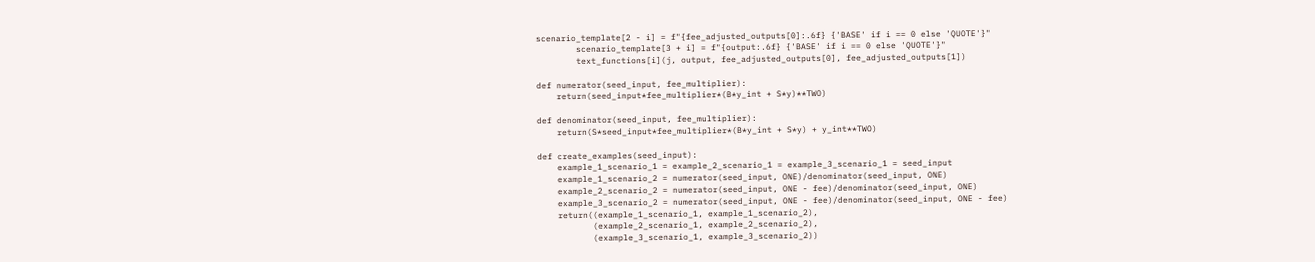scenario_template[2 - i] = f"{fee_adjusted_outputs[0]:.6f} {'BASE' if i == 0 else 'QUOTE'}"
        scenario_template[3 + i] = f"{output:.6f} {'BASE' if i == 0 else 'QUOTE'}"
        text_functions[i](j, output, fee_adjusted_outputs[0], fee_adjusted_outputs[1])

def numerator(seed_input, fee_multiplier):
    return(seed_input*fee_multiplier*(B*y_int + S*y)**TWO)

def denominator(seed_input, fee_multiplier):
    return(S*seed_input*fee_multiplier*(B*y_int + S*y) + y_int**TWO)

def create_examples(seed_input):
    example_1_scenario_1 = example_2_scenario_1 = example_3_scenario_1 = seed_input
    example_1_scenario_2 = numerator(seed_input, ONE)/denominator(seed_input, ONE)
    example_2_scenario_2 = numerator(seed_input, ONE - fee)/denominator(seed_input, ONE)
    example_3_scenario_2 = numerator(seed_input, ONE - fee)/denominator(seed_input, ONE - fee)
    return((example_1_scenario_1, example_1_scenario_2),
           (example_2_scenario_1, example_2_scenario_2),
           (example_3_scenario_1, example_3_scenario_2))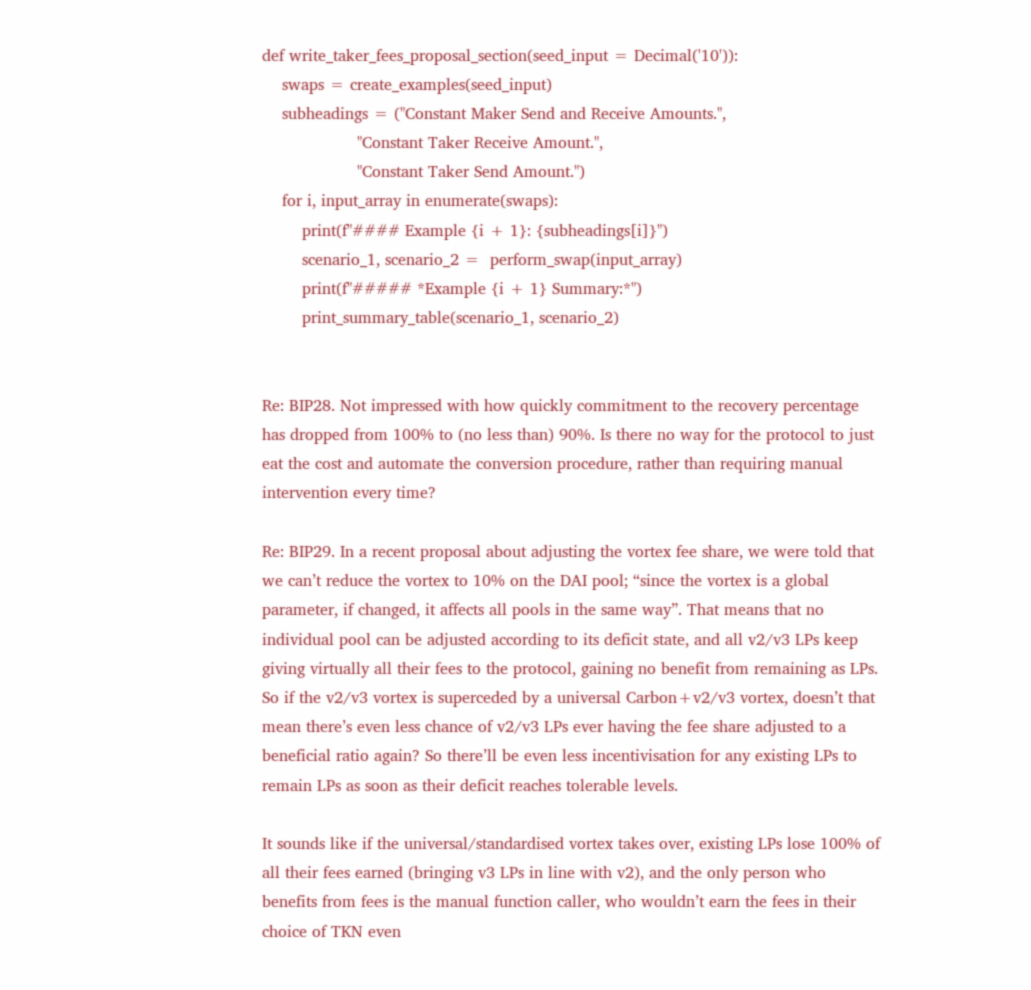def write_taker_fees_proposal_section(seed_input = Decimal('10')):
    swaps = create_examples(seed_input)
    subheadings = ("Constant Maker Send and Receive Amounts.",
                   "Constant Taker Receive Amount.",
                   "Constant Taker Send Amount.")
    for i, input_array in enumerate(swaps):
        print(f"#### Example {i + 1}: {subheadings[i]}")
        scenario_1, scenario_2 =  perform_swap(input_array)
        print(f"##### *Example {i + 1} Summary:*")
        print_summary_table(scenario_1, scenario_2)


Re: BIP28. Not impressed with how quickly commitment to the recovery percentage has dropped from 100% to (no less than) 90%. Is there no way for the protocol to just eat the cost and automate the conversion procedure, rather than requiring manual intervention every time?

Re: BIP29. In a recent proposal about adjusting the vortex fee share, we were told that we can’t reduce the vortex to 10% on the DAI pool; “since the vortex is a global parameter, if changed, it affects all pools in the same way”. That means that no individual pool can be adjusted according to its deficit state, and all v2/v3 LPs keep giving virtually all their fees to the protocol, gaining no benefit from remaining as LPs. So if the v2/v3 vortex is superceded by a universal Carbon+v2/v3 vortex, doesn’t that mean there’s even less chance of v2/v3 LPs ever having the fee share adjusted to a beneficial ratio again? So there’ll be even less incentivisation for any existing LPs to remain LPs as soon as their deficit reaches tolerable levels.

It sounds like if the universal/standardised vortex takes over, existing LPs lose 100% of all their fees earned (bringing v3 LPs in line with v2), and the only person who benefits from fees is the manual function caller, who wouldn’t earn the fees in their choice of TKN even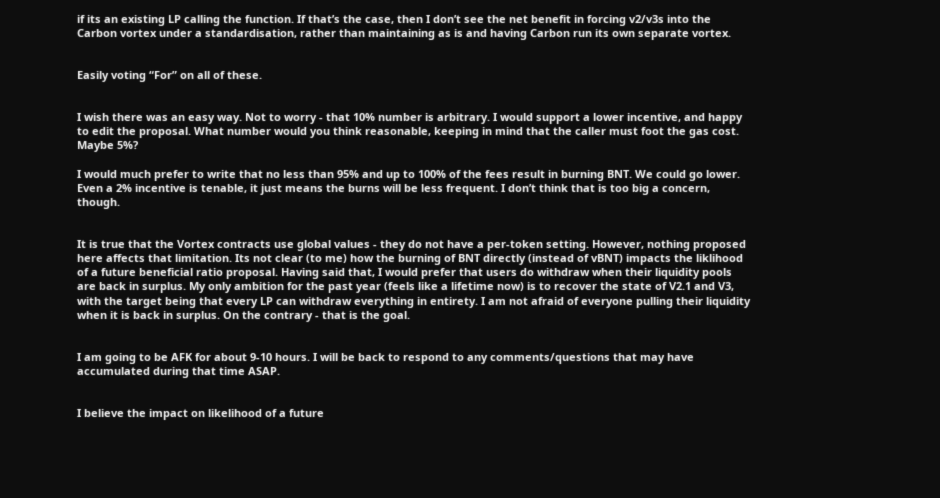if its an existing LP calling the function. If that’s the case, then I don’t see the net benefit in forcing v2/v3s into the Carbon vortex under a standardisation, rather than maintaining as is and having Carbon run its own separate vortex.


Easily voting “For” on all of these.


I wish there was an easy way. Not to worry - that 10% number is arbitrary. I would support a lower incentive, and happy to edit the proposal. What number would you think reasonable, keeping in mind that the caller must foot the gas cost. Maybe 5%?

I would much prefer to write that no less than 95% and up to 100% of the fees result in burning BNT. We could go lower. Even a 2% incentive is tenable, it just means the burns will be less frequent. I don’t think that is too big a concern, though.


It is true that the Vortex contracts use global values - they do not have a per-token setting. However, nothing proposed here affects that limitation. Its not clear (to me) how the burning of BNT directly (instead of vBNT) impacts the liklihood of a future beneficial ratio proposal. Having said that, I would prefer that users do withdraw when their liquidity pools are back in surplus. My only ambition for the past year (feels like a lifetime now) is to recover the state of V2.1 and V3, with the target being that every LP can withdraw everything in entirety. I am not afraid of everyone pulling their liquidity when it is back in surplus. On the contrary - that is the goal.


I am going to be AFK for about 9-10 hours. I will be back to respond to any comments/questions that may have accumulated during that time ASAP.


I believe the impact on likelihood of a future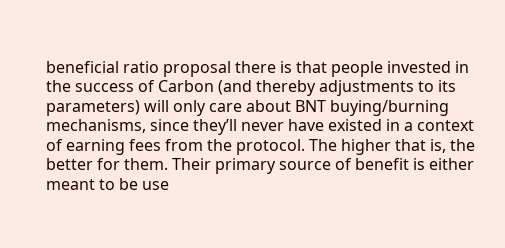beneficial ratio proposal there is that people invested in the success of Carbon (and thereby adjustments to its parameters) will only care about BNT buying/burning mechanisms, since they’ll never have existed in a context of earning fees from the protocol. The higher that is, the better for them. Their primary source of benefit is either meant to be use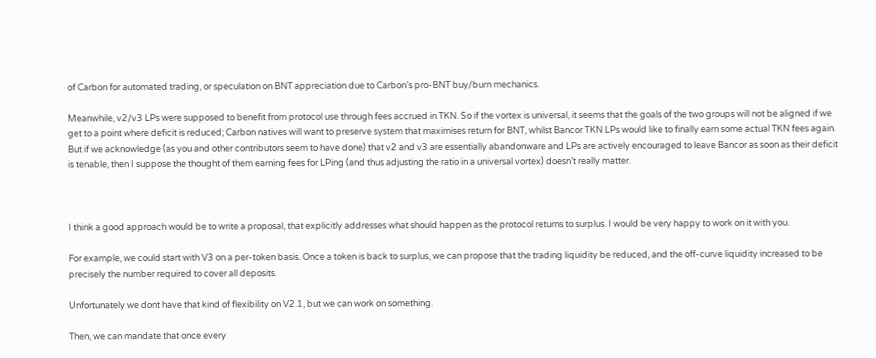of Carbon for automated trading, or speculation on BNT appreciation due to Carbon’s pro-BNT buy/burn mechanics.

Meanwhile, v2/v3 LPs were supposed to benefit from protocol use through fees accrued in TKN. So if the vortex is universal, it seems that the goals of the two groups will not be aligned if we get to a point where deficit is reduced; Carbon natives will want to preserve system that maximises return for BNT, whilst Bancor TKN LPs would like to finally earn some actual TKN fees again. But if we acknowledge (as you and other contributors seem to have done) that v2 and v3 are essentially abandonware and LPs are actively encouraged to leave Bancor as soon as their deficit is tenable, then I suppose the thought of them earning fees for LPing (and thus adjusting the ratio in a universal vortex) doesn’t really matter.



I think a good approach would be to write a proposal, that explicitly addresses what should happen as the protocol returns to surplus. I would be very happy to work on it with you.

For example, we could start with V3 on a per-token basis. Once a token is back to surplus, we can propose that the trading liquidity be reduced, and the off-curve liquidity increased to be precisely the number required to cover all deposits.

Unfortunately we dont have that kind of flexibility on V2.1, but we can work on something.

Then, we can mandate that once every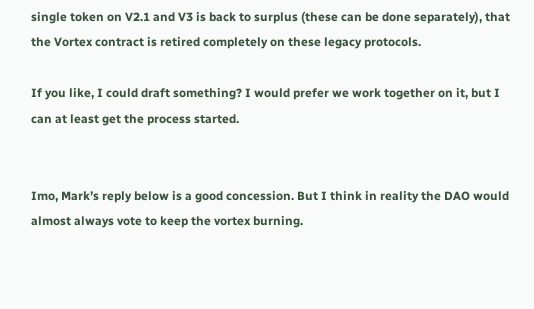single token on V2.1 and V3 is back to surplus (these can be done separately), that the Vortex contract is retired completely on these legacy protocols.

If you like, I could draft something? I would prefer we work together on it, but I can at least get the process started.


Imo, Mark’s reply below is a good concession. But I think in reality the DAO would almost always vote to keep the vortex burning.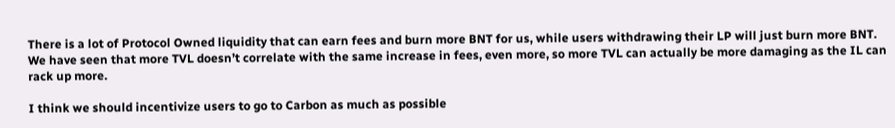There is a lot of Protocol Owned liquidity that can earn fees and burn more BNT for us, while users withdrawing their LP will just burn more BNT.
We have seen that more TVL doesn’t correlate with the same increase in fees, even more, so more TVL can actually be more damaging as the IL can rack up more.

I think we should incentivize users to go to Carbon as much as possible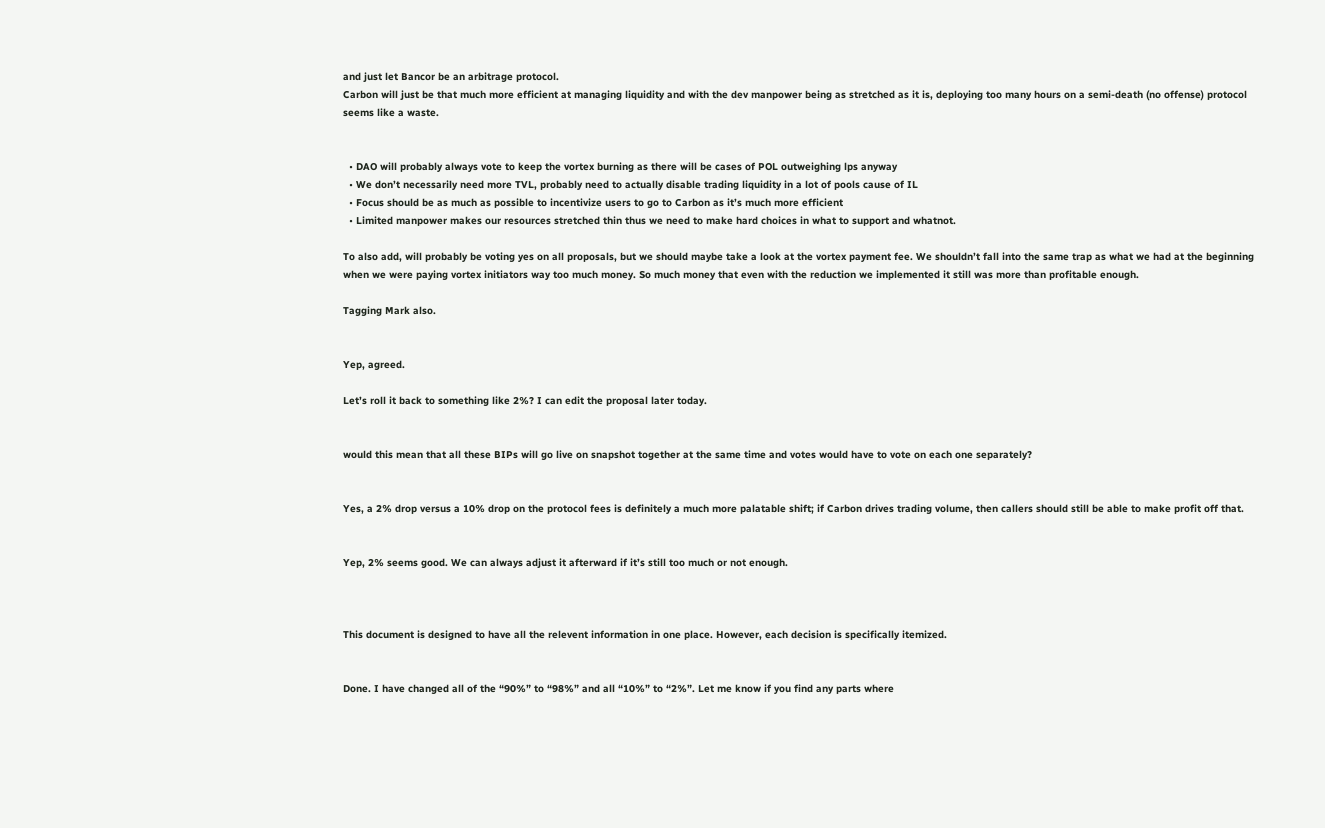and just let Bancor be an arbitrage protocol.
Carbon will just be that much more efficient at managing liquidity and with the dev manpower being as stretched as it is, deploying too many hours on a semi-death (no offense) protocol seems like a waste.


  • DAO will probably always vote to keep the vortex burning as there will be cases of POL outweighing lps anyway
  • We don’t necessarily need more TVL, probably need to actually disable trading liquidity in a lot of pools cause of IL
  • Focus should be as much as possible to incentivize users to go to Carbon as it’s much more efficient
  • Limited manpower makes our resources stretched thin thus we need to make hard choices in what to support and whatnot.

To also add, will probably be voting yes on all proposals, but we should maybe take a look at the vortex payment fee. We shouldn’t fall into the same trap as what we had at the beginning when we were paying vortex initiators way too much money. So much money that even with the reduction we implemented it still was more than profitable enough.

Tagging Mark also.


Yep, agreed.

Let’s roll it back to something like 2%? I can edit the proposal later today.


would this mean that all these BIPs will go live on snapshot together at the same time and votes would have to vote on each one separately?


Yes, a 2% drop versus a 10% drop on the protocol fees is definitely a much more palatable shift; if Carbon drives trading volume, then callers should still be able to make profit off that.


Yep, 2% seems good. We can always adjust it afterward if it’s still too much or not enough.



This document is designed to have all the relevent information in one place. However, each decision is specifically itemized.


Done. I have changed all of the “90%” to “98%” and all “10%” to “2%”. Let me know if you find any parts where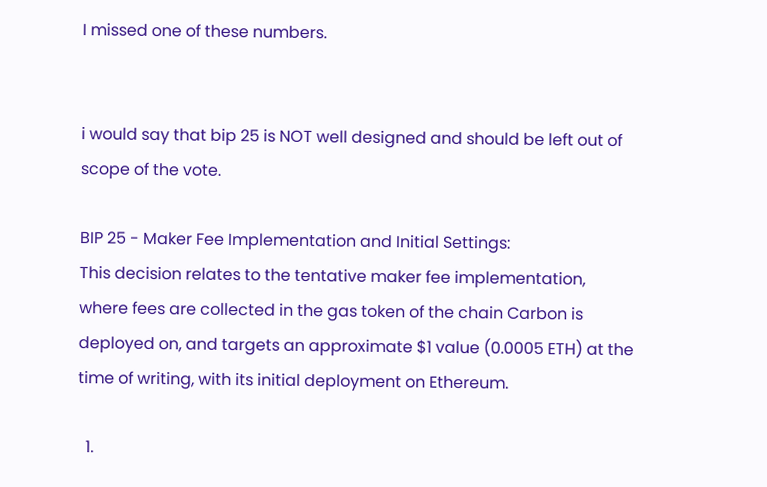I missed one of these numbers.


i would say that bip 25 is NOT well designed and should be left out of scope of the vote.

BIP 25 - Maker Fee Implementation and Initial Settings:
This decision relates to the tentative maker fee implementation, where fees are collected in the gas token of the chain Carbon is deployed on, and targets an approximate $1 value (0.0005 ETH) at the time of writing, with its initial deployment on Ethereum.

  1.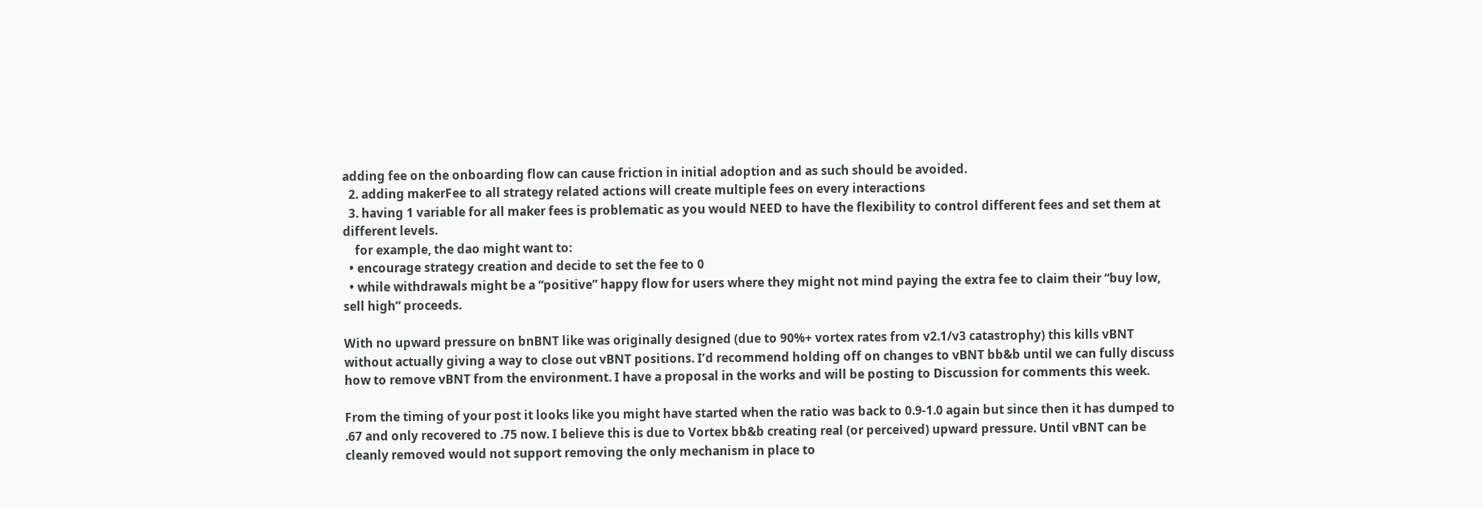adding fee on the onboarding flow can cause friction in initial adoption and as such should be avoided.
  2. adding makerFee to all strategy related actions will create multiple fees on every interactions
  3. having 1 variable for all maker fees is problematic as you would NEED to have the flexibility to control different fees and set them at different levels.
    for example, the dao might want to:
  • encourage strategy creation and decide to set the fee to 0
  • while withdrawals might be a “positive” happy flow for users where they might not mind paying the extra fee to claim their “buy low, sell high” proceeds.

With no upward pressure on bnBNT like was originally designed (due to 90%+ vortex rates from v2.1/v3 catastrophy) this kills vBNT without actually giving a way to close out vBNT positions. I’d recommend holding off on changes to vBNT bb&b until we can fully discuss how to remove vBNT from the environment. I have a proposal in the works and will be posting to Discussion for comments this week.

From the timing of your post it looks like you might have started when the ratio was back to 0.9-1.0 again but since then it has dumped to .67 and only recovered to .75 now. I believe this is due to Vortex bb&b creating real (or perceived) upward pressure. Until vBNT can be cleanly removed would not support removing the only mechanism in place to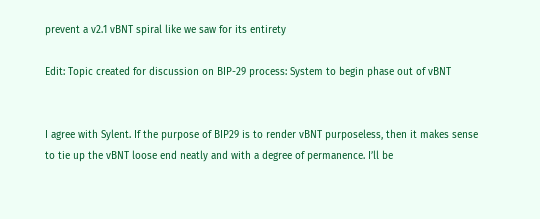prevent a v2.1 vBNT spiral like we saw for its entirety

Edit: Topic created for discussion on BIP-29 process: System to begin phase out of vBNT


I agree with Sylent. If the purpose of BIP29 is to render vBNT purposeless, then it makes sense to tie up the vBNT loose end neatly and with a degree of permanence. I’ll be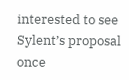interested to see Sylent’s proposal once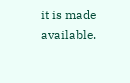it is made available.